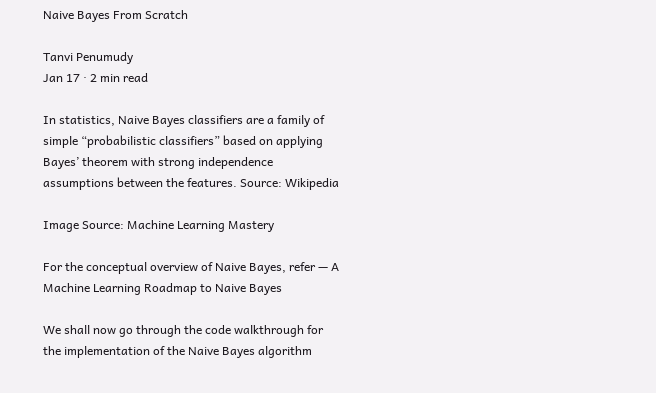Naive Bayes From Scratch

Tanvi Penumudy
Jan 17 · 2 min read

In statistics, Naive Bayes classifiers are a family of simple “probabilistic classifiers” based on applying Bayes’ theorem with strong independence assumptions between the features. Source: Wikipedia

Image Source: Machine Learning Mastery

For the conceptual overview of Naive Bayes, refer — A Machine Learning Roadmap to Naive Bayes

We shall now go through the code walkthrough for the implementation of the Naive Bayes algorithm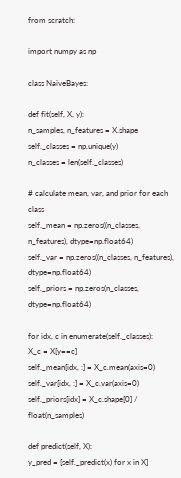from scratch:

import numpy as np

class NaiveBayes:

def fit(self, X, y):
n_samples, n_features = X.shape
self._classes = np.unique(y)
n_classes = len(self._classes)

# calculate mean, var, and prior for each class
self._mean = np.zeros((n_classes, n_features), dtype=np.float64)
self._var = np.zeros((n_classes, n_features), dtype=np.float64)
self._priors = np.zeros(n_classes, dtype=np.float64)

for idx, c in enumerate(self._classes):
X_c = X[y==c]
self._mean[idx, :] = X_c.mean(axis=0)
self._var[idx, :] = X_c.var(axis=0)
self._priors[idx] = X_c.shape[0] / float(n_samples)

def predict(self, X):
y_pred = [self._predict(x) for x in X]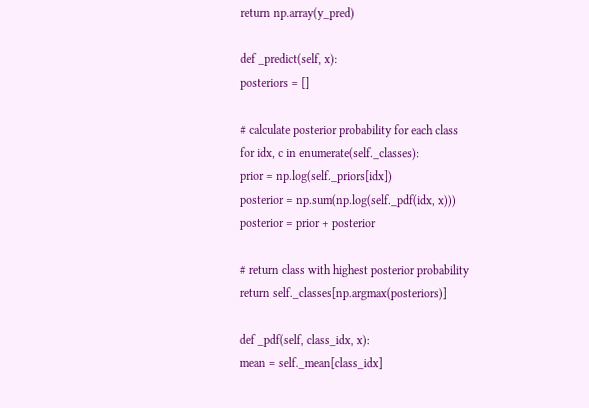return np.array(y_pred)

def _predict(self, x):
posteriors = []

# calculate posterior probability for each class
for idx, c in enumerate(self._classes):
prior = np.log(self._priors[idx])
posterior = np.sum(np.log(self._pdf(idx, x)))
posterior = prior + posterior

# return class with highest posterior probability
return self._classes[np.argmax(posteriors)]

def _pdf(self, class_idx, x):
mean = self._mean[class_idx]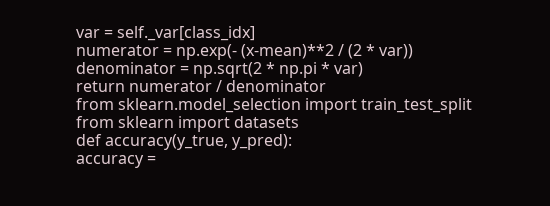var = self._var[class_idx]
numerator = np.exp(- (x-mean)**2 / (2 * var))
denominator = np.sqrt(2 * np.pi * var)
return numerator / denominator
from sklearn.model_selection import train_test_split
from sklearn import datasets
def accuracy(y_true, y_pred):
accuracy =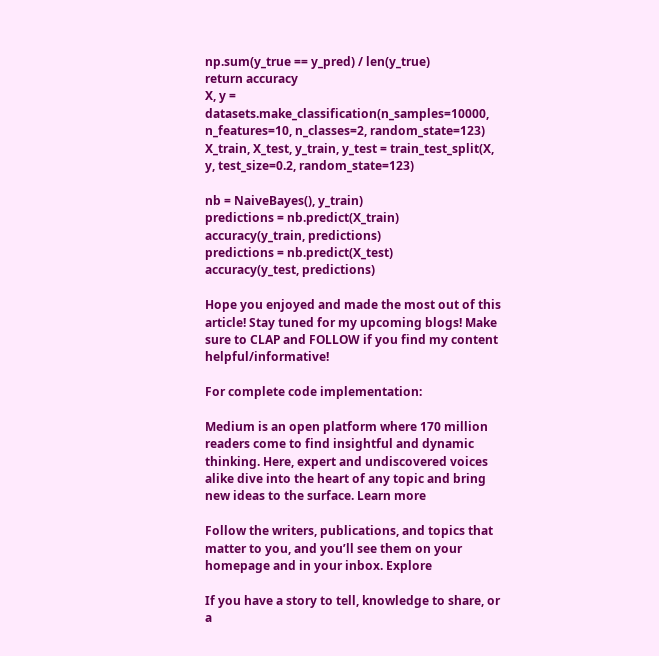np.sum(y_true == y_pred) / len(y_true)
return accuracy
X, y = datasets.make_classification(n_samples=10000, n_features=10, n_classes=2, random_state=123) X_train, X_test, y_train, y_test = train_test_split(X, y, test_size=0.2, random_state=123)

nb = NaiveBayes(), y_train)
predictions = nb.predict(X_train)
accuracy(y_train, predictions)
predictions = nb.predict(X_test)
accuracy(y_test, predictions)

Hope you enjoyed and made the most out of this article! Stay tuned for my upcoming blogs! Make sure to CLAP and FOLLOW if you find my content helpful/informative!

For complete code implementation:

Medium is an open platform where 170 million readers come to find insightful and dynamic thinking. Here, expert and undiscovered voices alike dive into the heart of any topic and bring new ideas to the surface. Learn more

Follow the writers, publications, and topics that matter to you, and you’ll see them on your homepage and in your inbox. Explore

If you have a story to tell, knowledge to share, or a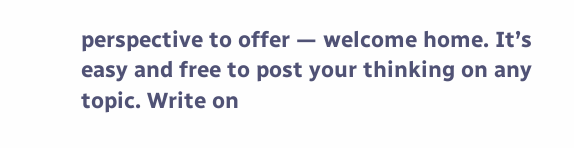perspective to offer — welcome home. It’s easy and free to post your thinking on any topic. Write on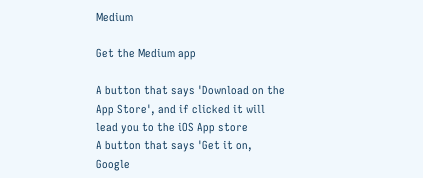Medium

Get the Medium app

A button that says 'Download on the App Store', and if clicked it will lead you to the iOS App store
A button that says 'Get it on, Google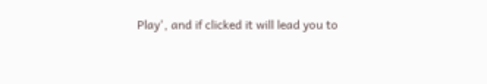Play', and if clicked it will lead you to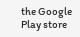the Google Play store